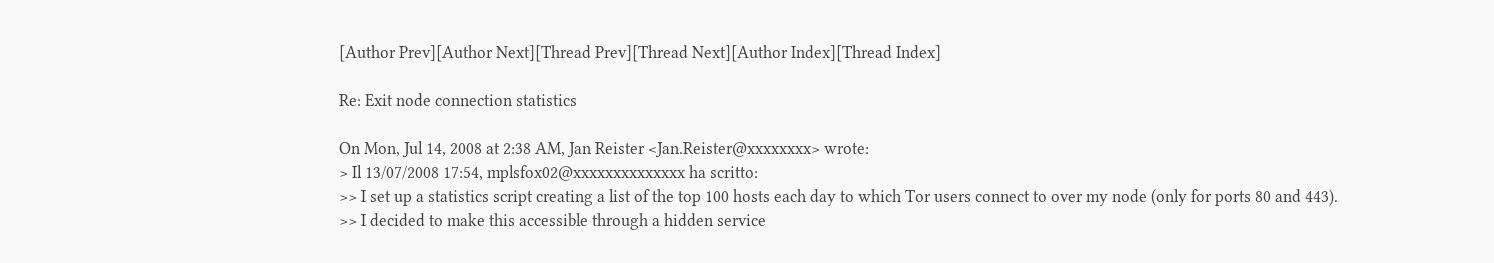[Author Prev][Author Next][Thread Prev][Thread Next][Author Index][Thread Index]

Re: Exit node connection statistics

On Mon, Jul 14, 2008 at 2:38 AM, Jan Reister <Jan.Reister@xxxxxxxx> wrote:
> Il 13/07/2008 17:54, mplsfox02@xxxxxxxxxxxxxx ha scritto:
>> I set up a statistics script creating a list of the top 100 hosts each day to which Tor users connect to over my node (only for ports 80 and 443).
>> I decided to make this accessible through a hidden service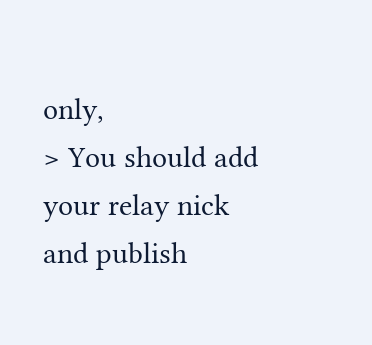only,
> You should add your relay nick and publish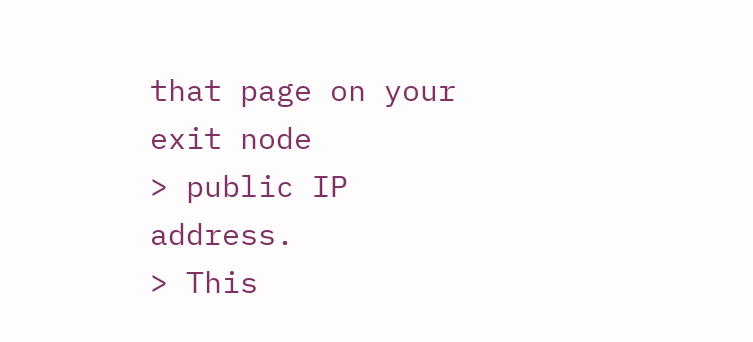that page on your exit node
> public IP address.
> This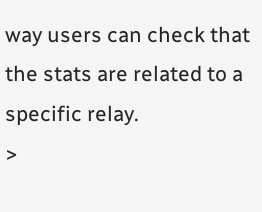way users can check that the stats are related to a specific relay.
>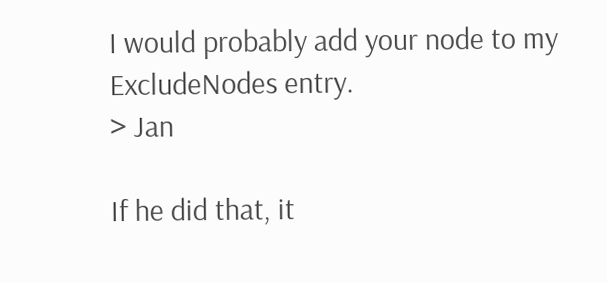I would probably add your node to my ExcludeNodes entry.
> Jan

If he did that, it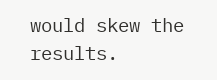would skew the results.